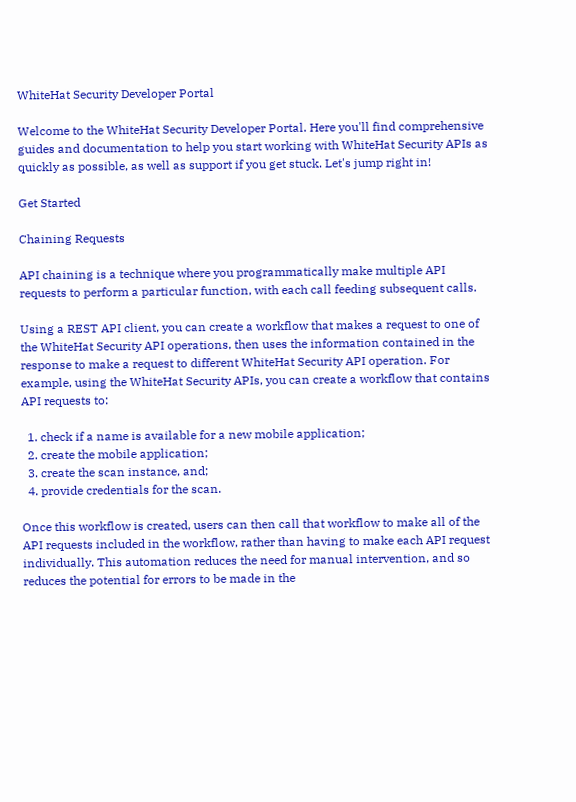WhiteHat Security Developer Portal

Welcome to the WhiteHat Security Developer Portal. Here you'll find comprehensive guides and documentation to help you start working with WhiteHat Security APIs as quickly as possible, as well as support if you get stuck. Let's jump right in!

Get Started

Chaining Requests

API chaining is a technique where you programmatically make multiple API requests to perform a particular function, with each call feeding subsequent calls.

Using a REST API client, you can create a workflow that makes a request to one of the WhiteHat Security API operations, then uses the information contained in the response to make a request to different WhiteHat Security API operation. For example, using the WhiteHat Security APIs, you can create a workflow that contains API requests to:

  1. check if a name is available for a new mobile application;
  2. create the mobile application;
  3. create the scan instance, and;
  4. provide credentials for the scan.

Once this workflow is created, users can then call that workflow to make all of the API requests included in the workflow, rather than having to make each API request individually. This automation reduces the need for manual intervention, and so reduces the potential for errors to be made in the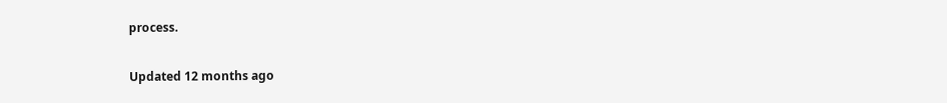process.

Updated 12 months ago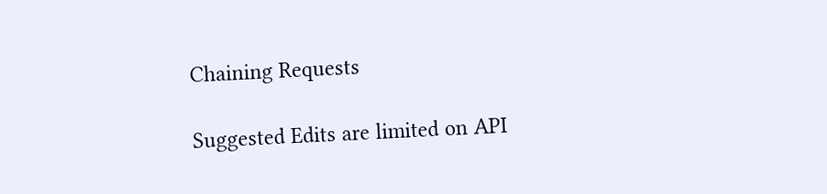Chaining Requests

Suggested Edits are limited on API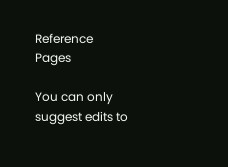Reference Pages

You can only suggest edits to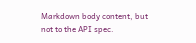Markdown body content, but not to the API spec.